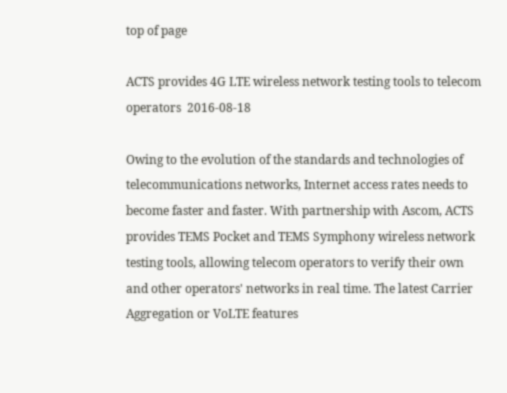top of page

ACTS provides 4G LTE wireless network testing tools to telecom operators  2016-08-18

Owing to the evolution of the standards and technologies of telecommunications networks, Internet access rates needs to become faster and faster. With partnership with Ascom, ACTS provides TEMS Pocket and TEMS Symphony wireless network testing tools, allowing telecom operators to verify their own and other operators' networks in real time. The latest Carrier Aggregation or VoLTE features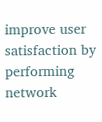improve user satisfaction by performing network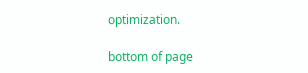optimization.

bottom of page